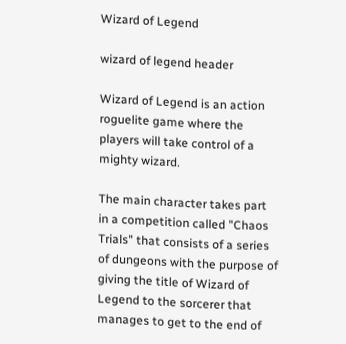Wizard of Legend

wizard of legend header

Wizard of Legend is an action roguelite game where the players will take control of a mighty wizard.

The main character takes part in a competition called "Chaos Trials" that consists of a series of dungeons with the purpose of giving the title of Wizard of Legend to the sorcerer that manages to get to the end of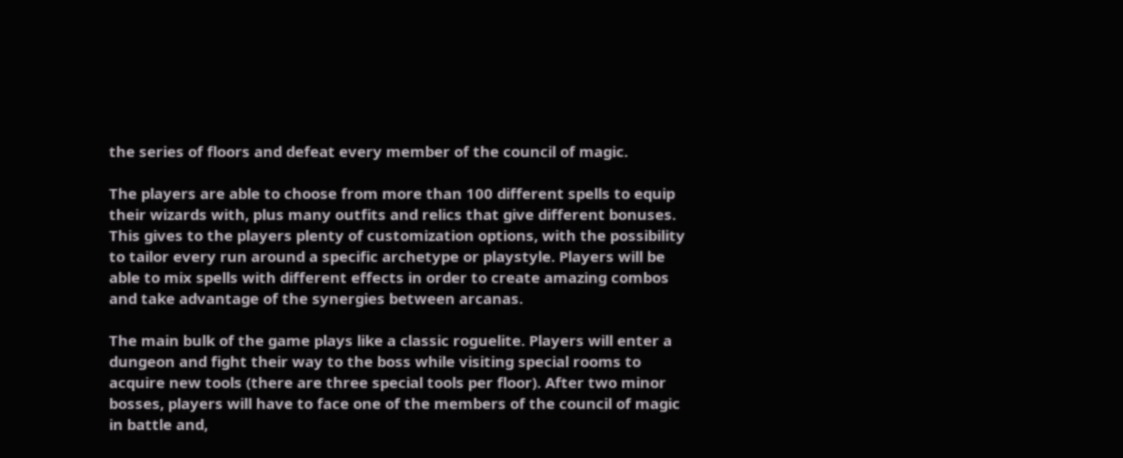the series of floors and defeat every member of the council of magic.

The players are able to choose from more than 100 different spells to equip their wizards with, plus many outfits and relics that give different bonuses. This gives to the players plenty of customization options, with the possibility to tailor every run around a specific archetype or playstyle. Players will be able to mix spells with different effects in order to create amazing combos and take advantage of the synergies between arcanas.

The main bulk of the game plays like a classic roguelite. Players will enter a dungeon and fight their way to the boss while visiting special rooms to acquire new tools (there are three special tools per floor). After two minor bosses, players will have to face one of the members of the council of magic in battle and,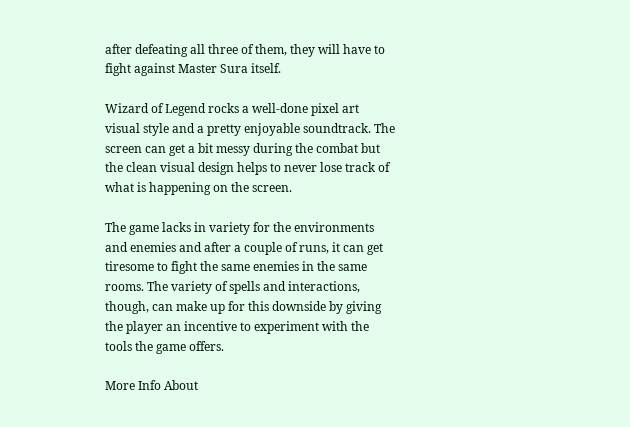after defeating all three of them, they will have to fight against Master Sura itself.

Wizard of Legend rocks a well-done pixel art visual style and a pretty enjoyable soundtrack. The screen can get a bit messy during the combat but the clean visual design helps to never lose track of what is happening on the screen.

The game lacks in variety for the environments and enemies and after a couple of runs, it can get tiresome to fight the same enemies in the same rooms. The variety of spells and interactions, though, can make up for this downside by giving the player an incentive to experiment with the tools the game offers.

More Info About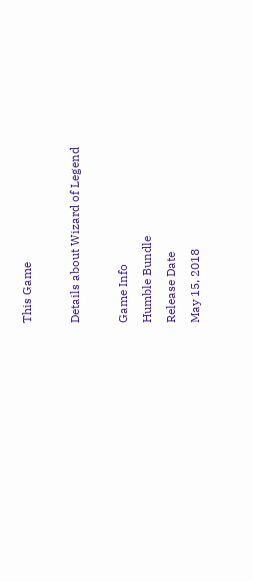This Game

Details about Wizard of Legend

Game Info
Humble Bundle
Release Date
May 15, 2018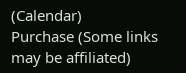(Calendar)
Purchase (Some links may be affiliated)